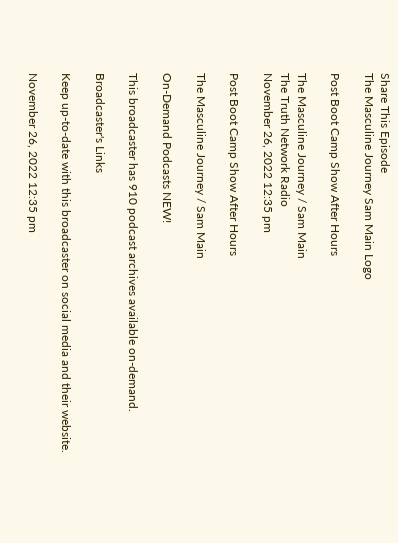Share This Episode
The Masculine Journey Sam Main Logo

Post Boot Camp Show After Hours

The Masculine Journey / Sam Main
The Truth Network Radio
November 26, 2022 12:35 pm

Post Boot Camp Show After Hours

The Masculine Journey / Sam Main

On-Demand Podcasts NEW!

This broadcaster has 910 podcast archives available on-demand.

Broadcaster's Links

Keep up-to-date with this broadcaster on social media and their website.

November 26, 2022 12:35 pm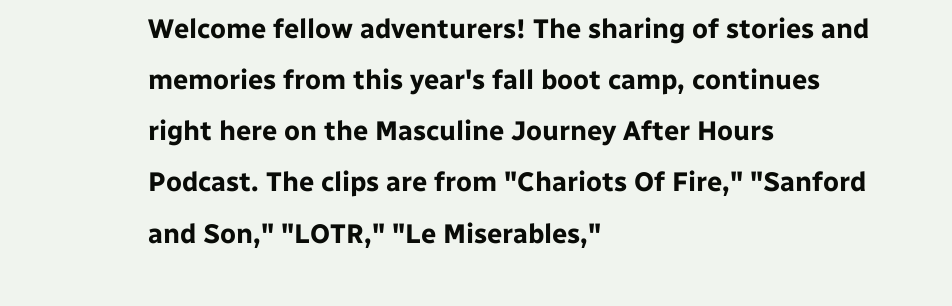Welcome fellow adventurers! The sharing of stories and memories from this year's fall boot camp, continues right here on the Masculine Journey After Hours Podcast. The clips are from "Chariots Of Fire," "Sanford and Son," "LOTR," "Le Miserables,"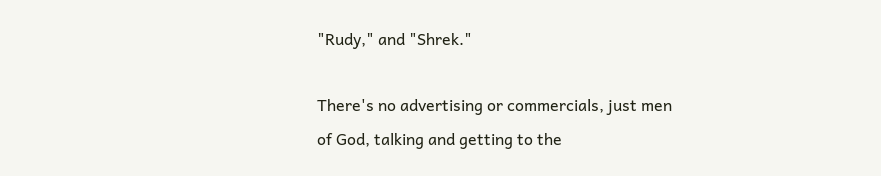"Rudy," and "Shrek."

There's no advertising or commercials, just men of God, talking and getting to the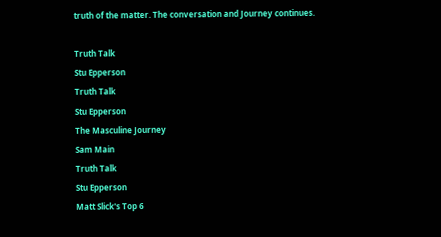truth of the matter. The conversation and Journey continues.

Truth Talk
Stu Epperson
Truth Talk
Stu Epperson
The Masculine Journey
Sam Main
Truth Talk
Stu Epperson
Matt Slick's Top 6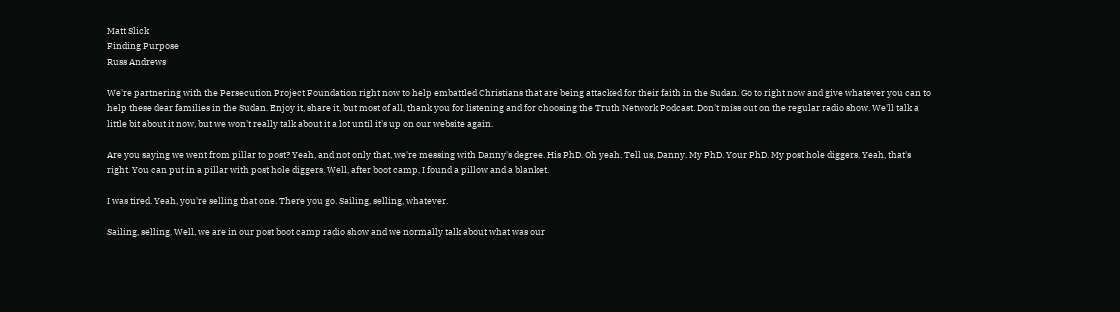Matt Slick
Finding Purpose
Russ Andrews

We're partnering with the Persecution Project Foundation right now to help embattled Christians that are being attacked for their faith in the Sudan. Go to right now and give whatever you can to help these dear families in the Sudan. Enjoy it, share it, but most of all, thank you for listening and for choosing the Truth Network Podcast. Don't miss out on the regular radio show. We'll talk a little bit about it now, but we won't really talk about it a lot until it's up on our website again.

Are you saying we went from pillar to post? Yeah, and not only that, we're messing with Danny's degree. His PhD. Oh yeah. Tell us, Danny. My PhD. Your PhD. My post hole diggers. Yeah, that's right. You can put in a pillar with post hole diggers. Well, after boot camp, I found a pillow and a blanket.

I was tired. Yeah, you're selling that one. There you go. Sailing, selling, whatever.

Sailing, selling. Well, we are in our post boot camp radio show and we normally talk about what was our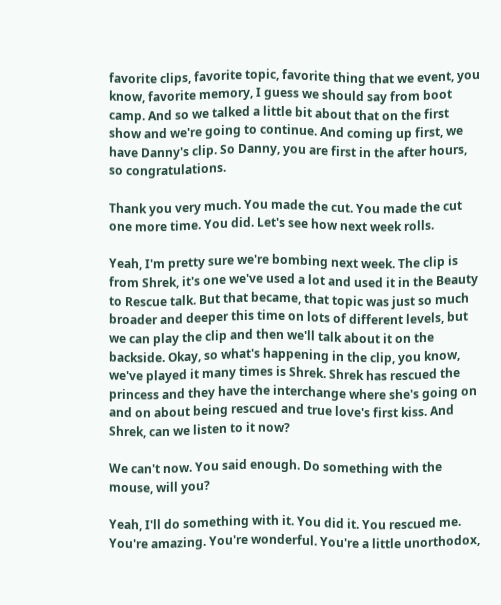favorite clips, favorite topic, favorite thing that we event, you know, favorite memory, I guess we should say from boot camp. And so we talked a little bit about that on the first show and we're going to continue. And coming up first, we have Danny's clip. So Danny, you are first in the after hours, so congratulations.

Thank you very much. You made the cut. You made the cut one more time. You did. Let's see how next week rolls.

Yeah, I'm pretty sure we're bombing next week. The clip is from Shrek, it's one we've used a lot and used it in the Beauty to Rescue talk. But that became, that topic was just so much broader and deeper this time on lots of different levels, but we can play the clip and then we'll talk about it on the backside. Okay, so what's happening in the clip, you know, we've played it many times is Shrek. Shrek has rescued the princess and they have the interchange where she's going on and on about being rescued and true love's first kiss. And Shrek, can we listen to it now?

We can't now. You said enough. Do something with the mouse, will you?

Yeah, I'll do something with it. You did it. You rescued me. You're amazing. You're wonderful. You're a little unorthodox,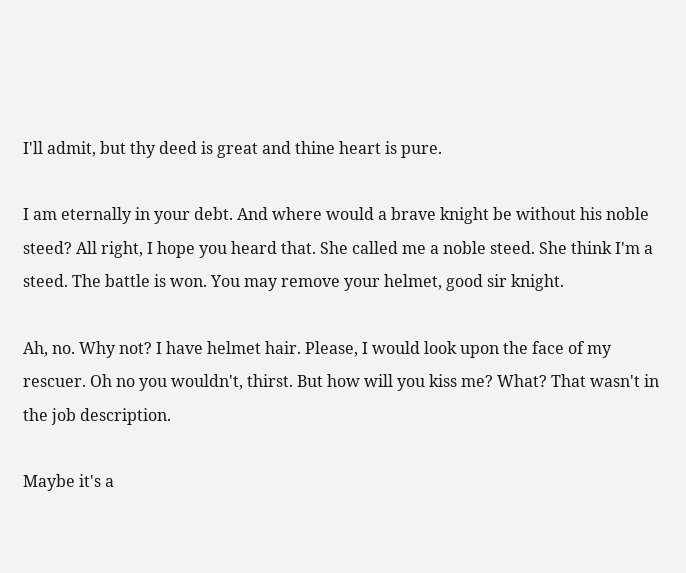I'll admit, but thy deed is great and thine heart is pure.

I am eternally in your debt. And where would a brave knight be without his noble steed? All right, I hope you heard that. She called me a noble steed. She think I'm a steed. The battle is won. You may remove your helmet, good sir knight.

Ah, no. Why not? I have helmet hair. Please, I would look upon the face of my rescuer. Oh no you wouldn't, thirst. But how will you kiss me? What? That wasn't in the job description.

Maybe it's a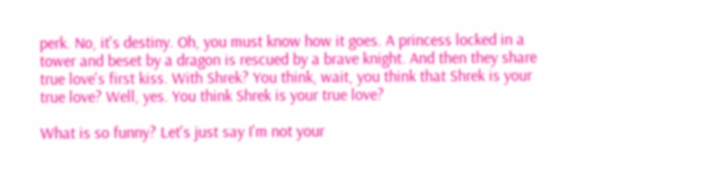perk. No, it's destiny. Oh, you must know how it goes. A princess locked in a tower and beset by a dragon is rescued by a brave knight. And then they share true love's first kiss. With Shrek? You think, wait, you think that Shrek is your true love? Well, yes. You think Shrek is your true love?

What is so funny? Let's just say I'm not your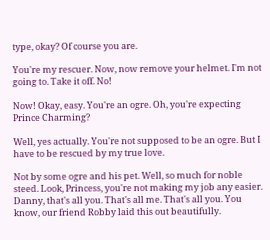type, okay? Of course you are.

You're my rescuer. Now, now remove your helmet. I'm not going to. Take it off. No!

Now! Okay, easy. You're an ogre. Oh, you're expecting Prince Charming?

Well, yes actually. You're not supposed to be an ogre. But I have to be rescued by my true love.

Not by some ogre and his pet. Well, so much for noble steed. Look, Princess, you're not making my job any easier. Danny, that's all you. That's all me. That's all you. You know, our friend Robby laid this out beautifully.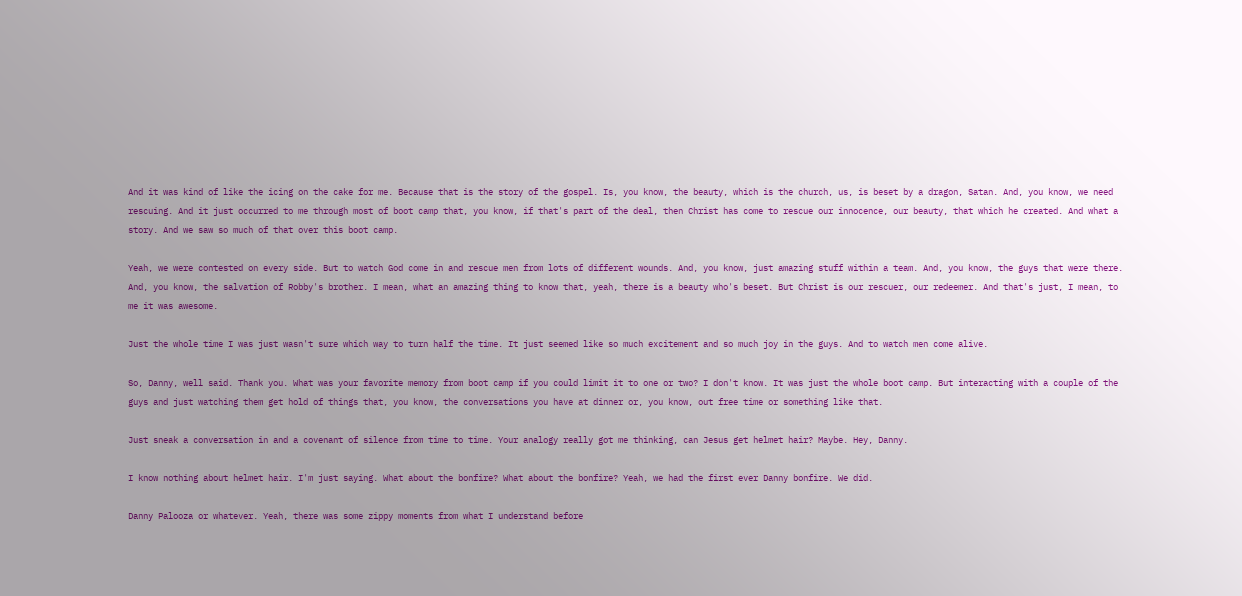And it was kind of like the icing on the cake for me. Because that is the story of the gospel. Is, you know, the beauty, which is the church, us, is beset by a dragon, Satan. And, you know, we need rescuing. And it just occurred to me through most of boot camp that, you know, if that's part of the deal, then Christ has come to rescue our innocence, our beauty, that which he created. And what a story. And we saw so much of that over this boot camp.

Yeah, we were contested on every side. But to watch God come in and rescue men from lots of different wounds. And, you know, just amazing stuff within a team. And, you know, the guys that were there. And, you know, the salvation of Robby's brother. I mean, what an amazing thing to know that, yeah, there is a beauty who's beset. But Christ is our rescuer, our redeemer. And that's just, I mean, to me it was awesome.

Just the whole time I was just wasn't sure which way to turn half the time. It just seemed like so much excitement and so much joy in the guys. And to watch men come alive.

So, Danny, well said. Thank you. What was your favorite memory from boot camp if you could limit it to one or two? I don't know. It was just the whole boot camp. But interacting with a couple of the guys and just watching them get hold of things that, you know, the conversations you have at dinner or, you know, out free time or something like that.

Just sneak a conversation in and a covenant of silence from time to time. Your analogy really got me thinking, can Jesus get helmet hair? Maybe. Hey, Danny.

I know nothing about helmet hair. I'm just saying. What about the bonfire? What about the bonfire? Yeah, we had the first ever Danny bonfire. We did.

Danny Palooza or whatever. Yeah, there was some zippy moments from what I understand before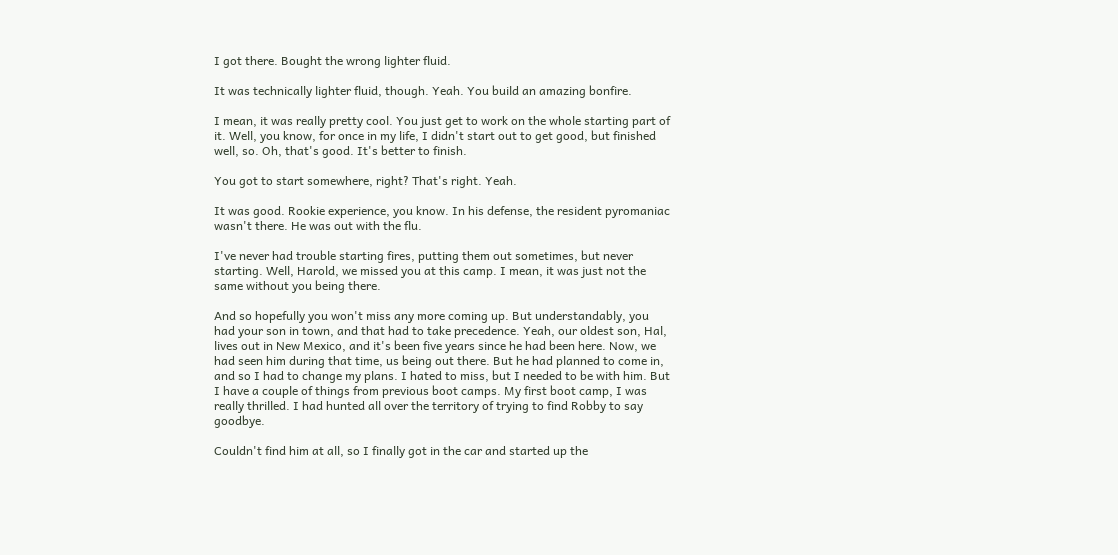I got there. Bought the wrong lighter fluid.

It was technically lighter fluid, though. Yeah. You build an amazing bonfire.

I mean, it was really pretty cool. You just get to work on the whole starting part of it. Well, you know, for once in my life, I didn't start out to get good, but finished well, so. Oh, that's good. It's better to finish.

You got to start somewhere, right? That's right. Yeah.

It was good. Rookie experience, you know. In his defense, the resident pyromaniac wasn't there. He was out with the flu.

I've never had trouble starting fires, putting them out sometimes, but never starting. Well, Harold, we missed you at this camp. I mean, it was just not the same without you being there.

And so hopefully you won't miss any more coming up. But understandably, you had your son in town, and that had to take precedence. Yeah, our oldest son, Hal, lives out in New Mexico, and it's been five years since he had been here. Now, we had seen him during that time, us being out there. But he had planned to come in, and so I had to change my plans. I hated to miss, but I needed to be with him. But I have a couple of things from previous boot camps. My first boot camp, I was really thrilled. I had hunted all over the territory of trying to find Robby to say goodbye.

Couldn't find him at all, so I finally got in the car and started up the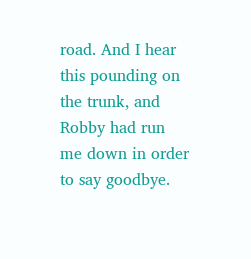road. And I hear this pounding on the trunk, and Robby had run me down in order to say goodbye.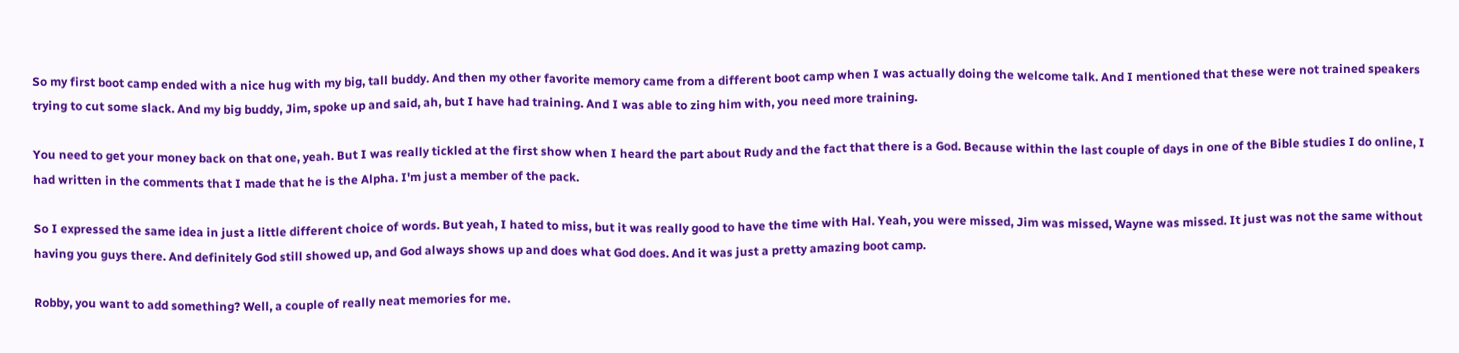So my first boot camp ended with a nice hug with my big, tall buddy. And then my other favorite memory came from a different boot camp when I was actually doing the welcome talk. And I mentioned that these were not trained speakers trying to cut some slack. And my big buddy, Jim, spoke up and said, ah, but I have had training. And I was able to zing him with, you need more training.

You need to get your money back on that one, yeah. But I was really tickled at the first show when I heard the part about Rudy and the fact that there is a God. Because within the last couple of days in one of the Bible studies I do online, I had written in the comments that I made that he is the Alpha. I'm just a member of the pack.

So I expressed the same idea in just a little different choice of words. But yeah, I hated to miss, but it was really good to have the time with Hal. Yeah, you were missed, Jim was missed, Wayne was missed. It just was not the same without having you guys there. And definitely God still showed up, and God always shows up and does what God does. And it was just a pretty amazing boot camp.

Robby, you want to add something? Well, a couple of really neat memories for me.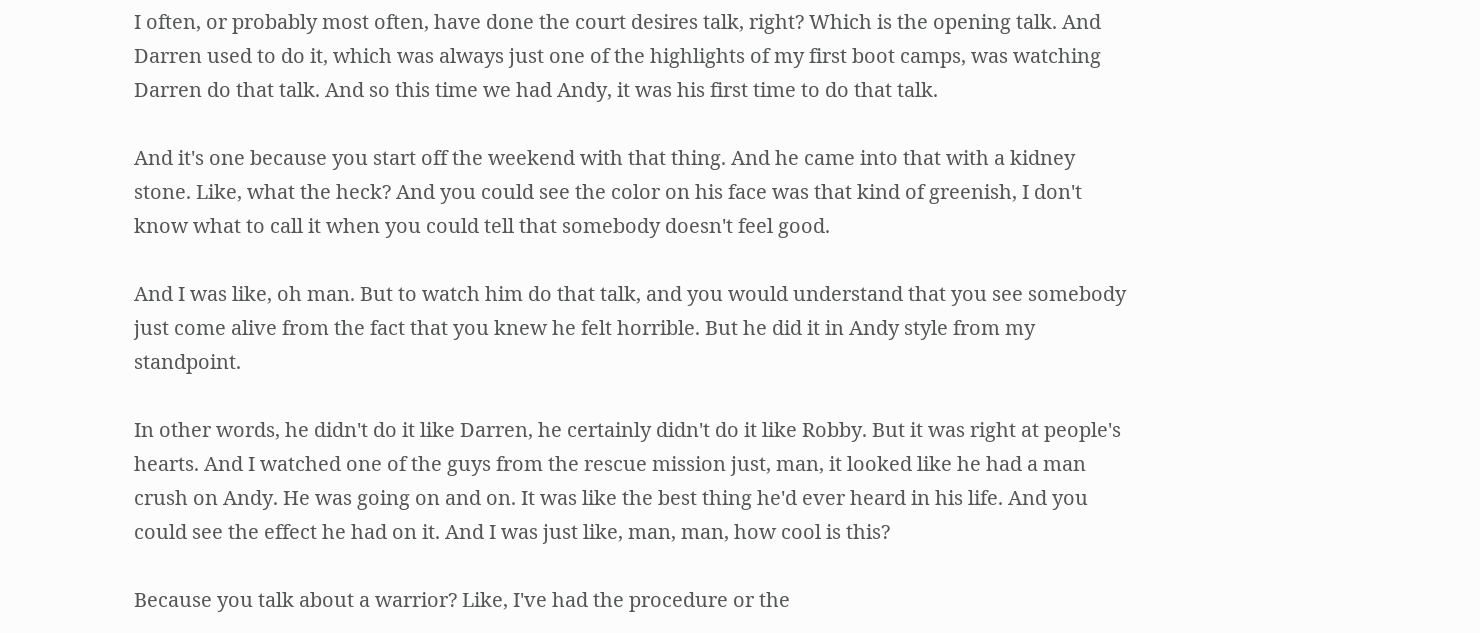I often, or probably most often, have done the court desires talk, right? Which is the opening talk. And Darren used to do it, which was always just one of the highlights of my first boot camps, was watching Darren do that talk. And so this time we had Andy, it was his first time to do that talk.

And it's one because you start off the weekend with that thing. And he came into that with a kidney stone. Like, what the heck? And you could see the color on his face was that kind of greenish, I don't know what to call it when you could tell that somebody doesn't feel good.

And I was like, oh man. But to watch him do that talk, and you would understand that you see somebody just come alive from the fact that you knew he felt horrible. But he did it in Andy style from my standpoint.

In other words, he didn't do it like Darren, he certainly didn't do it like Robby. But it was right at people's hearts. And I watched one of the guys from the rescue mission just, man, it looked like he had a man crush on Andy. He was going on and on. It was like the best thing he'd ever heard in his life. And you could see the effect he had on it. And I was just like, man, man, how cool is this?

Because you talk about a warrior? Like, I've had the procedure or the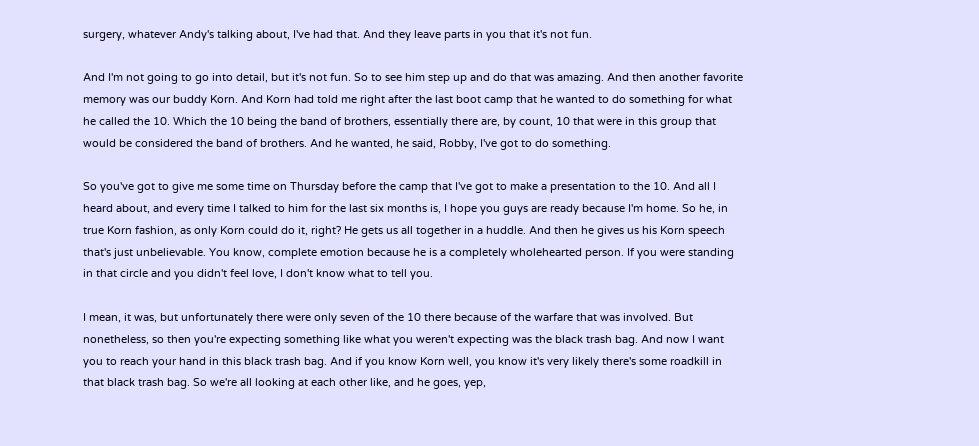surgery, whatever Andy's talking about, I've had that. And they leave parts in you that it's not fun.

And I'm not going to go into detail, but it's not fun. So to see him step up and do that was amazing. And then another favorite memory was our buddy Korn. And Korn had told me right after the last boot camp that he wanted to do something for what he called the 10. Which the 10 being the band of brothers, essentially there are, by count, 10 that were in this group that would be considered the band of brothers. And he wanted, he said, Robby, I've got to do something.

So you've got to give me some time on Thursday before the camp that I've got to make a presentation to the 10. And all I heard about, and every time I talked to him for the last six months is, I hope you guys are ready because I'm home. So he, in true Korn fashion, as only Korn could do it, right? He gets us all together in a huddle. And then he gives us his Korn speech that's just unbelievable. You know, complete emotion because he is a completely wholehearted person. If you were standing in that circle and you didn't feel love, I don't know what to tell you.

I mean, it was, but unfortunately there were only seven of the 10 there because of the warfare that was involved. But nonetheless, so then you're expecting something like what you weren't expecting was the black trash bag. And now I want you to reach your hand in this black trash bag. And if you know Korn well, you know it's very likely there's some roadkill in that black trash bag. So we're all looking at each other like, and he goes, yep,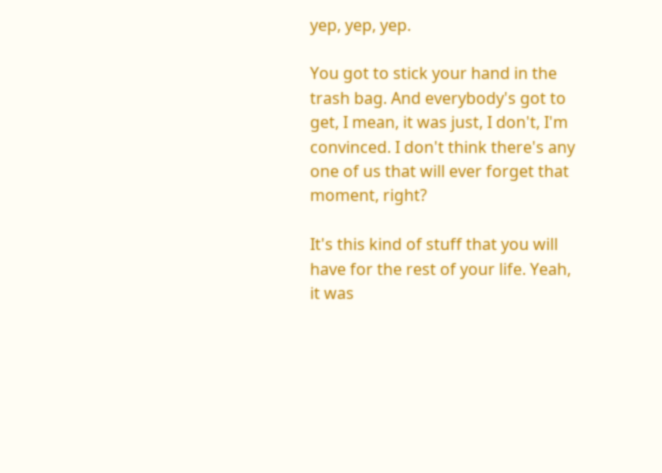yep, yep, yep.

You got to stick your hand in the trash bag. And everybody's got to get, I mean, it was just, I don't, I'm convinced. I don't think there's any one of us that will ever forget that moment, right?

It's this kind of stuff that you will have for the rest of your life. Yeah, it was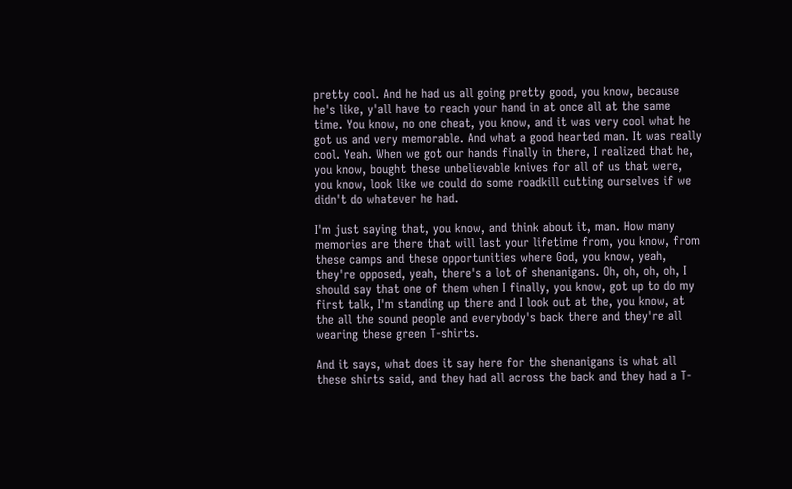pretty cool. And he had us all going pretty good, you know, because he's like, y'all have to reach your hand in at once all at the same time. You know, no one cheat, you know, and it was very cool what he got us and very memorable. And what a good hearted man. It was really cool. Yeah. When we got our hands finally in there, I realized that he, you know, bought these unbelievable knives for all of us that were, you know, look like we could do some roadkill cutting ourselves if we didn't do whatever he had.

I'm just saying that, you know, and think about it, man. How many memories are there that will last your lifetime from, you know, from these camps and these opportunities where God, you know, yeah, they're opposed, yeah, there's a lot of shenanigans. Oh, oh, oh, oh, I should say that one of them when I finally, you know, got up to do my first talk, I'm standing up there and I look out at the, you know, at the all the sound people and everybody's back there and they're all wearing these green T-shirts.

And it says, what does it say here for the shenanigans is what all these shirts said, and they had all across the back and they had a T-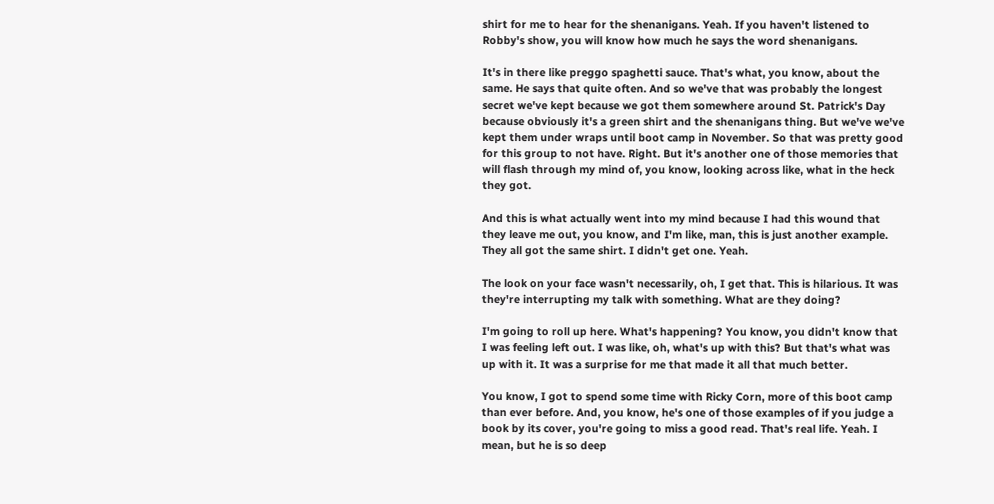shirt for me to hear for the shenanigans. Yeah. If you haven't listened to Robby's show, you will know how much he says the word shenanigans.

It's in there like preggo spaghetti sauce. That's what, you know, about the same. He says that quite often. And so we've that was probably the longest secret we've kept because we got them somewhere around St. Patrick's Day because obviously it's a green shirt and the shenanigans thing. But we've we've kept them under wraps until boot camp in November. So that was pretty good for this group to not have. Right. But it's another one of those memories that will flash through my mind of, you know, looking across like, what in the heck they got.

And this is what actually went into my mind because I had this wound that they leave me out, you know, and I'm like, man, this is just another example. They all got the same shirt. I didn't get one. Yeah.

The look on your face wasn't necessarily, oh, I get that. This is hilarious. It was they're interrupting my talk with something. What are they doing?

I'm going to roll up here. What's happening? You know, you didn't know that I was feeling left out. I was like, oh, what's up with this? But that's what was up with it. It was a surprise for me that made it all that much better.

You know, I got to spend some time with Ricky Corn, more of this boot camp than ever before. And, you know, he's one of those examples of if you judge a book by its cover, you're going to miss a good read. That's real life. Yeah. I mean, but he is so deep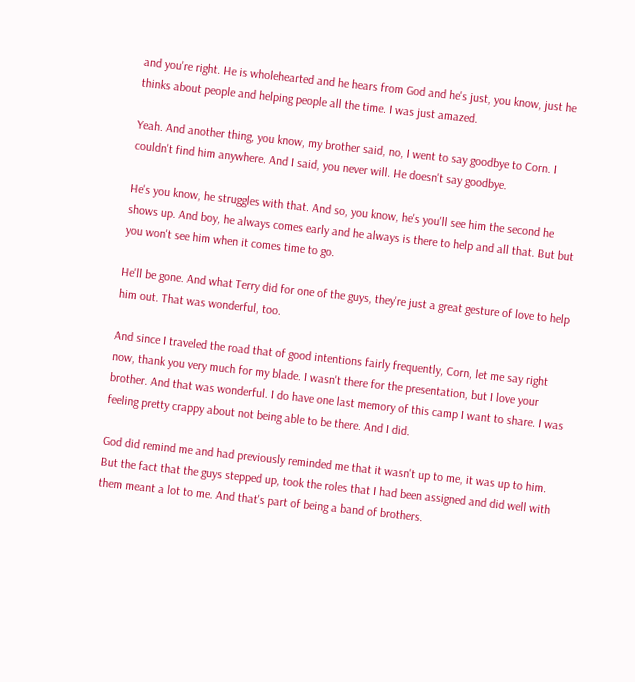and you're right. He is wholehearted and he hears from God and he's just, you know, just he thinks about people and helping people all the time. I was just amazed.

Yeah. And another thing, you know, my brother said, no, I went to say goodbye to Corn. I couldn't find him anywhere. And I said, you never will. He doesn't say goodbye.

He's you know, he struggles with that. And so, you know, he's you'll see him the second he shows up. And boy, he always comes early and he always is there to help and all that. But but you won't see him when it comes time to go.

He'll be gone. And what Terry did for one of the guys, they're just a great gesture of love to help him out. That was wonderful, too.

And since I traveled the road that of good intentions fairly frequently, Corn, let me say right now, thank you very much for my blade. I wasn't there for the presentation, but I love your brother. And that was wonderful. I do have one last memory of this camp I want to share. I was feeling pretty crappy about not being able to be there. And I did.

God did remind me and had previously reminded me that it wasn't up to me, it was up to him. But the fact that the guys stepped up, took the roles that I had been assigned and did well with them meant a lot to me. And that's part of being a band of brothers.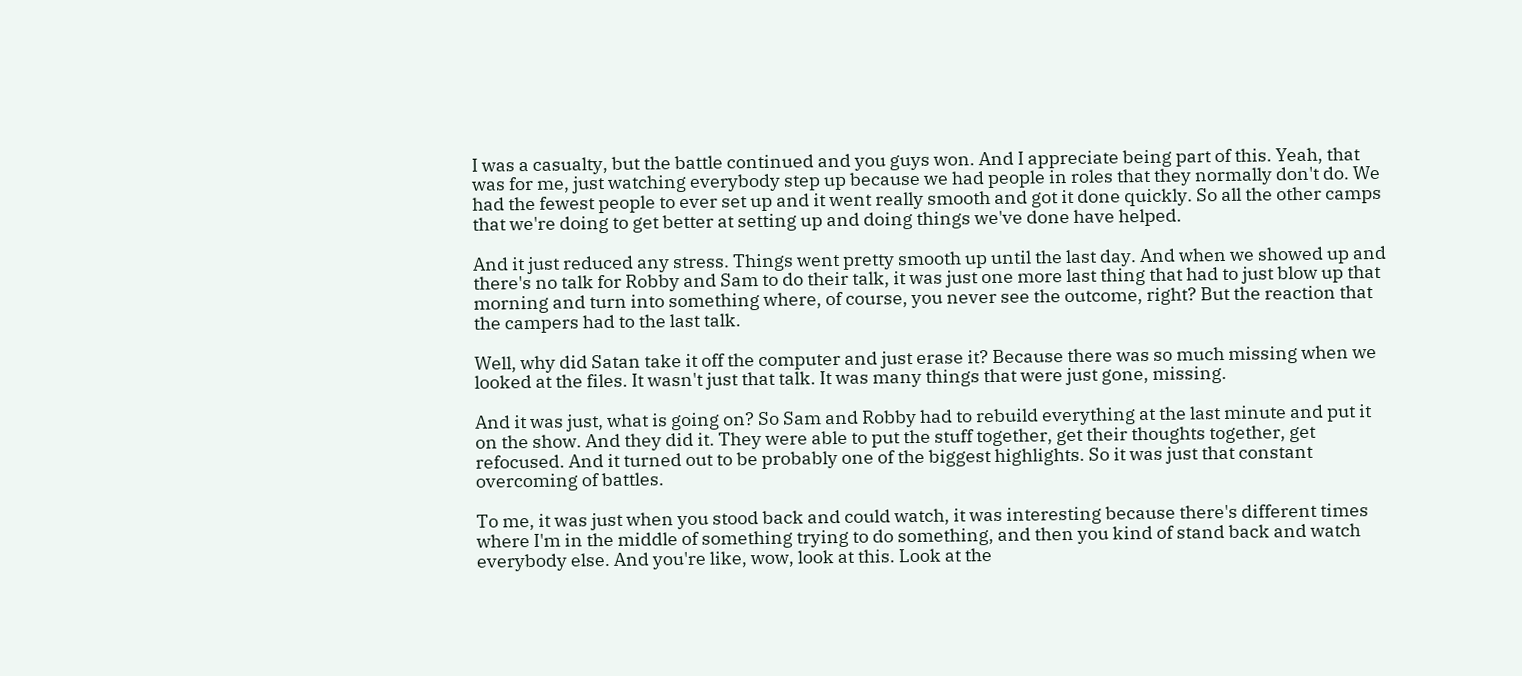I was a casualty, but the battle continued and you guys won. And I appreciate being part of this. Yeah, that was for me, just watching everybody step up because we had people in roles that they normally don't do. We had the fewest people to ever set up and it went really smooth and got it done quickly. So all the other camps that we're doing to get better at setting up and doing things we've done have helped.

And it just reduced any stress. Things went pretty smooth up until the last day. And when we showed up and there's no talk for Robby and Sam to do their talk, it was just one more last thing that had to just blow up that morning and turn into something where, of course, you never see the outcome, right? But the reaction that the campers had to the last talk.

Well, why did Satan take it off the computer and just erase it? Because there was so much missing when we looked at the files. It wasn't just that talk. It was many things that were just gone, missing.

And it was just, what is going on? So Sam and Robby had to rebuild everything at the last minute and put it on the show. And they did it. They were able to put the stuff together, get their thoughts together, get refocused. And it turned out to be probably one of the biggest highlights. So it was just that constant overcoming of battles.

To me, it was just when you stood back and could watch, it was interesting because there's different times where I'm in the middle of something trying to do something, and then you kind of stand back and watch everybody else. And you're like, wow, look at this. Look at the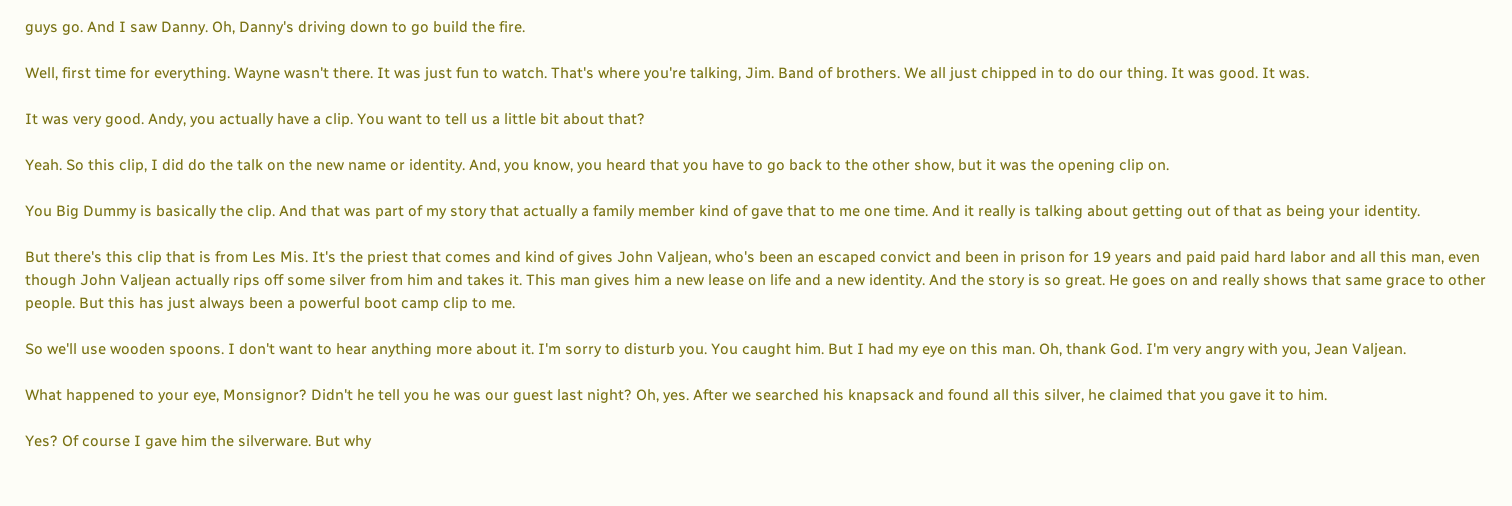guys go. And I saw Danny. Oh, Danny's driving down to go build the fire.

Well, first time for everything. Wayne wasn't there. It was just fun to watch. That's where you're talking, Jim. Band of brothers. We all just chipped in to do our thing. It was good. It was.

It was very good. Andy, you actually have a clip. You want to tell us a little bit about that?

Yeah. So this clip, I did do the talk on the new name or identity. And, you know, you heard that you have to go back to the other show, but it was the opening clip on.

You Big Dummy is basically the clip. And that was part of my story that actually a family member kind of gave that to me one time. And it really is talking about getting out of that as being your identity.

But there's this clip that is from Les Mis. It's the priest that comes and kind of gives John Valjean, who's been an escaped convict and been in prison for 19 years and paid paid hard labor and all this man, even though John Valjean actually rips off some silver from him and takes it. This man gives him a new lease on life and a new identity. And the story is so great. He goes on and really shows that same grace to other people. But this has just always been a powerful boot camp clip to me.

So we'll use wooden spoons. I don't want to hear anything more about it. I'm sorry to disturb you. You caught him. But I had my eye on this man. Oh, thank God. I'm very angry with you, Jean Valjean.

What happened to your eye, Monsignor? Didn't he tell you he was our guest last night? Oh, yes. After we searched his knapsack and found all this silver, he claimed that you gave it to him.

Yes? Of course I gave him the silverware. But why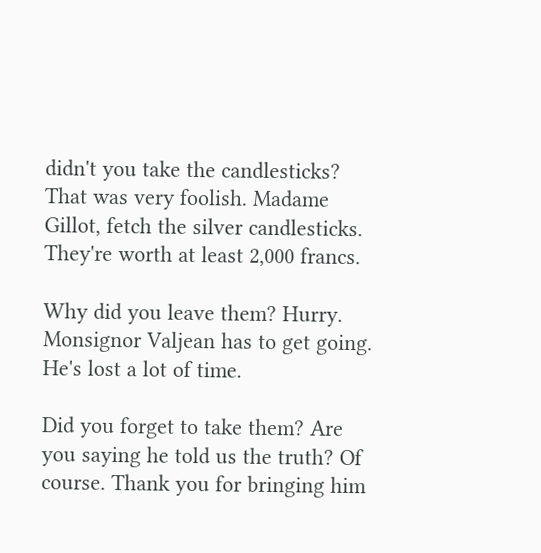didn't you take the candlesticks? That was very foolish. Madame Gillot, fetch the silver candlesticks. They're worth at least 2,000 francs.

Why did you leave them? Hurry. Monsignor Valjean has to get going. He's lost a lot of time.

Did you forget to take them? Are you saying he told us the truth? Of course. Thank you for bringing him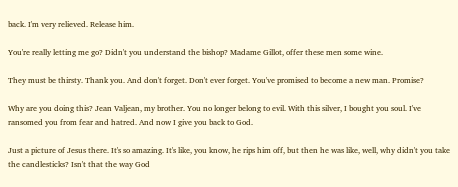back. I'm very relieved. Release him.

You're really letting me go? Didn't you understand the bishop? Madame Gillot, offer these men some wine.

They must be thirsty. Thank you. And don't forget. Don't ever forget. You've promised to become a new man. Promise?

Why are you doing this? Jean Valjean, my brother. You no longer belong to evil. With this silver, I bought you soul. I've ransomed you from fear and hatred. And now I give you back to God.

Just a picture of Jesus there. It's so amazing. It's like, you know, he rips him off, but then he was like, well, why didn't you take the candlesticks? Isn't that the way God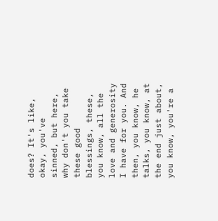does? It's like, okay, you've sinned, but here, why don't you take these good blessings, these, you know, all the love and generosity I have for you. And then, you know, he talks, you know, at the end just about, you know, you're a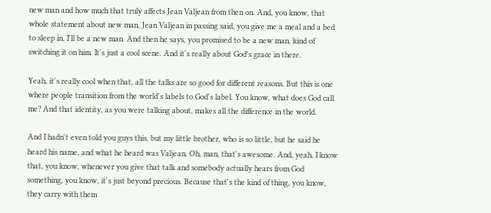new man and how much that truly affects Jean Valjean from then on. And, you know, that whole statement about new man, Jean Valjean in passing said, you give me a meal and a bed to sleep in, I'll be a new man. And then he says, you promised to be a new man, kind of switching it on him. It's just a cool scene. And it's really about God's grace in there.

Yeah, it's really cool when that, all the talks are so good for different reasons. But this is one where people transition from the world's labels to God's label. You know, what does God call me? And that identity, as you were talking about, makes all the difference in the world.

And I hadn't even told you guys this, but my little brother, who is so little, but he said he heard his name, and what he heard was Valjean. Oh, man, that's awesome. And, yeah, I know that, you know, whenever you give that talk and somebody actually hears from God something, you know, it's just beyond precious. Because that's the kind of thing, you know, they carry with them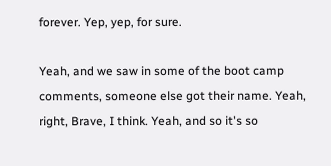forever. Yep, yep, for sure.

Yeah, and we saw in some of the boot camp comments, someone else got their name. Yeah, right, Brave, I think. Yeah, and so it's so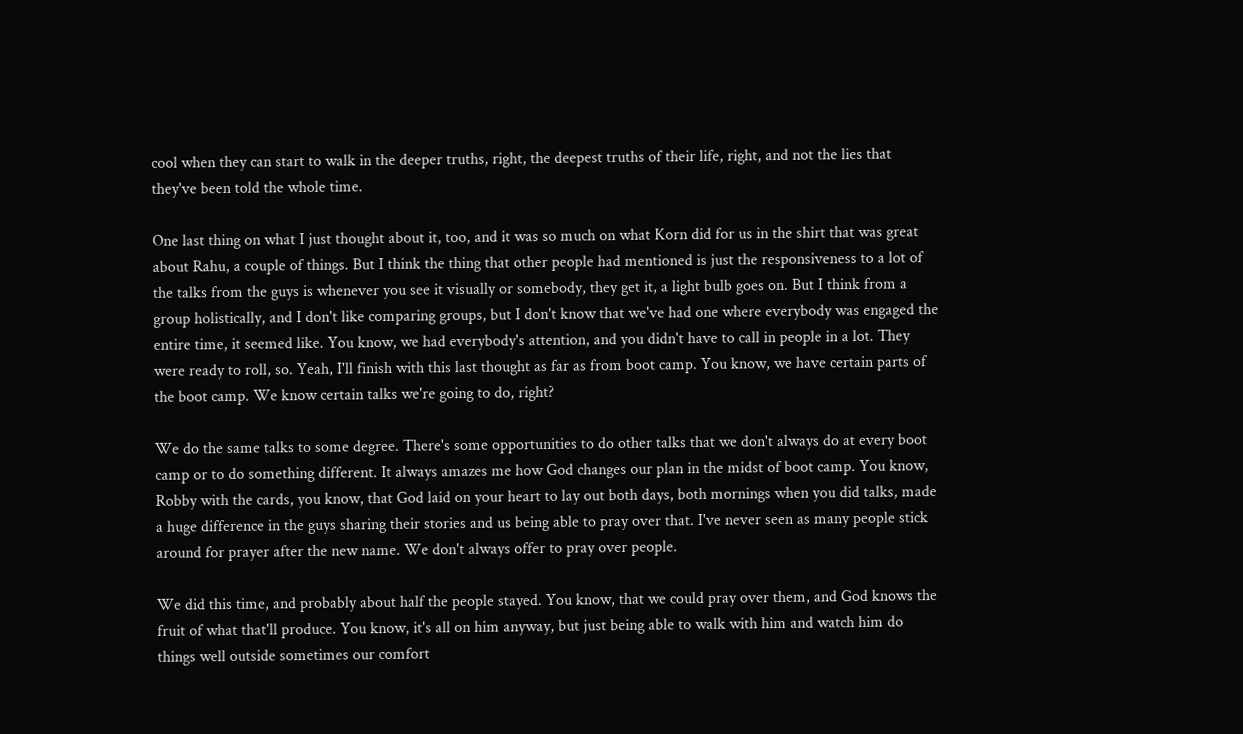cool when they can start to walk in the deeper truths, right, the deepest truths of their life, right, and not the lies that they've been told the whole time.

One last thing on what I just thought about it, too, and it was so much on what Korn did for us in the shirt that was great about Rahu, a couple of things. But I think the thing that other people had mentioned is just the responsiveness to a lot of the talks from the guys is whenever you see it visually or somebody, they get it, a light bulb goes on. But I think from a group holistically, and I don't like comparing groups, but I don't know that we've had one where everybody was engaged the entire time, it seemed like. You know, we had everybody's attention, and you didn't have to call in people in a lot. They were ready to roll, so. Yeah, I'll finish with this last thought as far as from boot camp. You know, we have certain parts of the boot camp. We know certain talks we're going to do, right?

We do the same talks to some degree. There's some opportunities to do other talks that we don't always do at every boot camp or to do something different. It always amazes me how God changes our plan in the midst of boot camp. You know, Robby with the cards, you know, that God laid on your heart to lay out both days, both mornings when you did talks, made a huge difference in the guys sharing their stories and us being able to pray over that. I've never seen as many people stick around for prayer after the new name. We don't always offer to pray over people.

We did this time, and probably about half the people stayed. You know, that we could pray over them, and God knows the fruit of what that'll produce. You know, it's all on him anyway, but just being able to walk with him and watch him do things well outside sometimes our comfort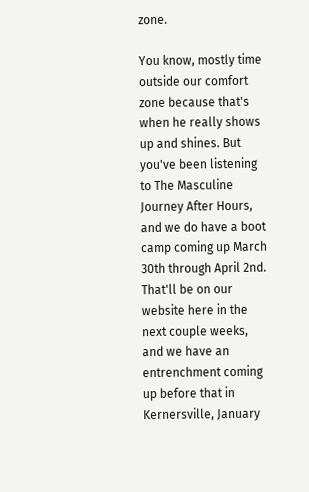zone.

You know, mostly time outside our comfort zone because that's when he really shows up and shines. But you've been listening to The Masculine Journey After Hours, and we do have a boot camp coming up March 30th through April 2nd. That'll be on our website here in the next couple weeks, and we have an entrenchment coming up before that in Kernersville, January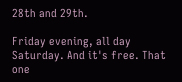28th and 29th.

Friday evening, all day Saturday. And it's free. That one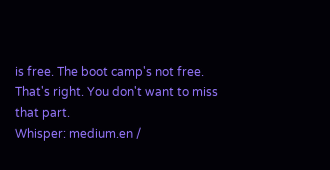is free. The boot camp's not free. That's right. You don't want to miss that part.
Whisper: medium.en /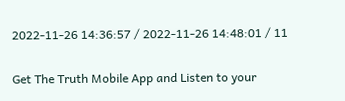2022-11-26 14:36:57 / 2022-11-26 14:48:01 / 11

Get The Truth Mobile App and Listen to your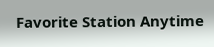Favorite Station Anytime